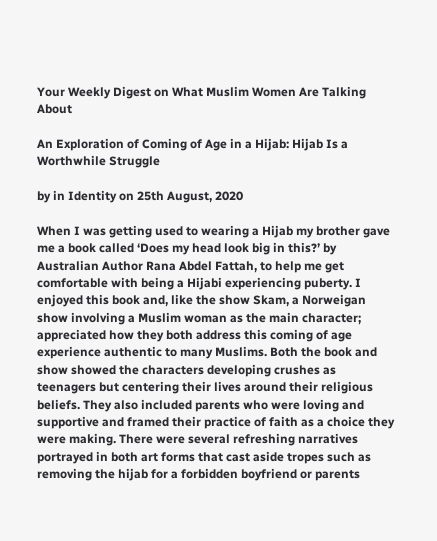Your Weekly Digest on What Muslim Women Are Talking About

An Exploration of Coming of Age in a Hijab: Hijab Is a Worthwhile Struggle

by in Identity on 25th August, 2020

When I was getting used to wearing a Hijab my brother gave me a book called ‘Does my head look big in this?’ by Australian Author Rana Abdel Fattah, to help me get comfortable with being a Hijabi experiencing puberty. I enjoyed this book and, like the show Skam, a Norweigan show involving a Muslim woman as the main character; appreciated how they both address this coming of age experience authentic to many Muslims. Both the book and show showed the characters developing crushes as teenagers but centering their lives around their religious beliefs. They also included parents who were loving and supportive and framed their practice of faith as a choice they were making. There were several refreshing narratives portrayed in both art forms that cast aside tropes such as removing the hijab for a forbidden boyfriend or parents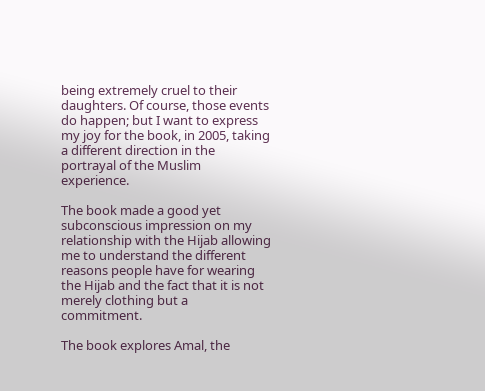being extremely cruel to their daughters. Of course, those events do happen; but I want to express my joy for the book, in 2005, taking a different direction in the portrayal of the Muslim experience.

The book made a good yet subconscious impression on my relationship with the Hijab allowing me to understand the different reasons people have for wearing the Hijab and the fact that it is not merely clothing but a commitment.

The book explores Amal, the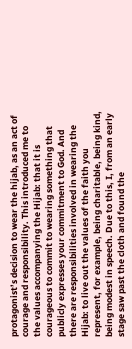protagonist’s decision to wear the hijab, as an act of courage and responsibility. This introduced me to the values accompanying the Hijab: that it is courageous to commit to wearing something that publicly expresses your commitment to God. And there are responsibilities involved in wearing the Hijab: to live out the values of the faith you represent, for example, being charitable, being kind, being modest in speech. Due to this, I, from an early stage saw past the cloth and found the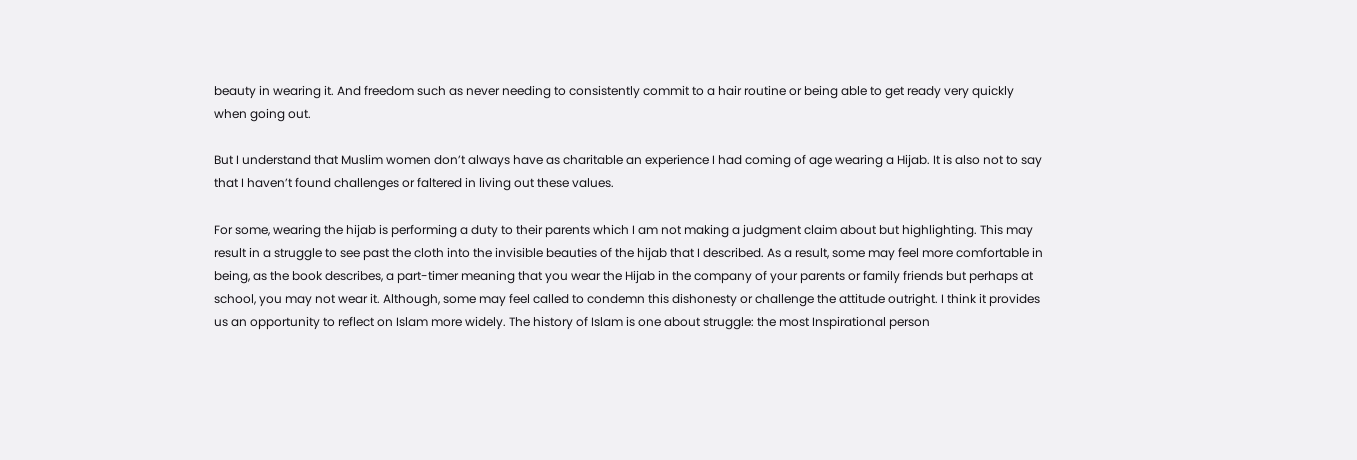beauty in wearing it. And freedom such as never needing to consistently commit to a hair routine or being able to get ready very quickly when going out.

But I understand that Muslim women don’t always have as charitable an experience I had coming of age wearing a Hijab. It is also not to say that I haven’t found challenges or faltered in living out these values.

For some, wearing the hijab is performing a duty to their parents which I am not making a judgment claim about but highlighting. This may result in a struggle to see past the cloth into the invisible beauties of the hijab that I described. As a result, some may feel more comfortable in being, as the book describes, a part-timer meaning that you wear the Hijab in the company of your parents or family friends but perhaps at school, you may not wear it. Although, some may feel called to condemn this dishonesty or challenge the attitude outright. I think it provides us an opportunity to reflect on Islam more widely. The history of Islam is one about struggle: the most Inspirational person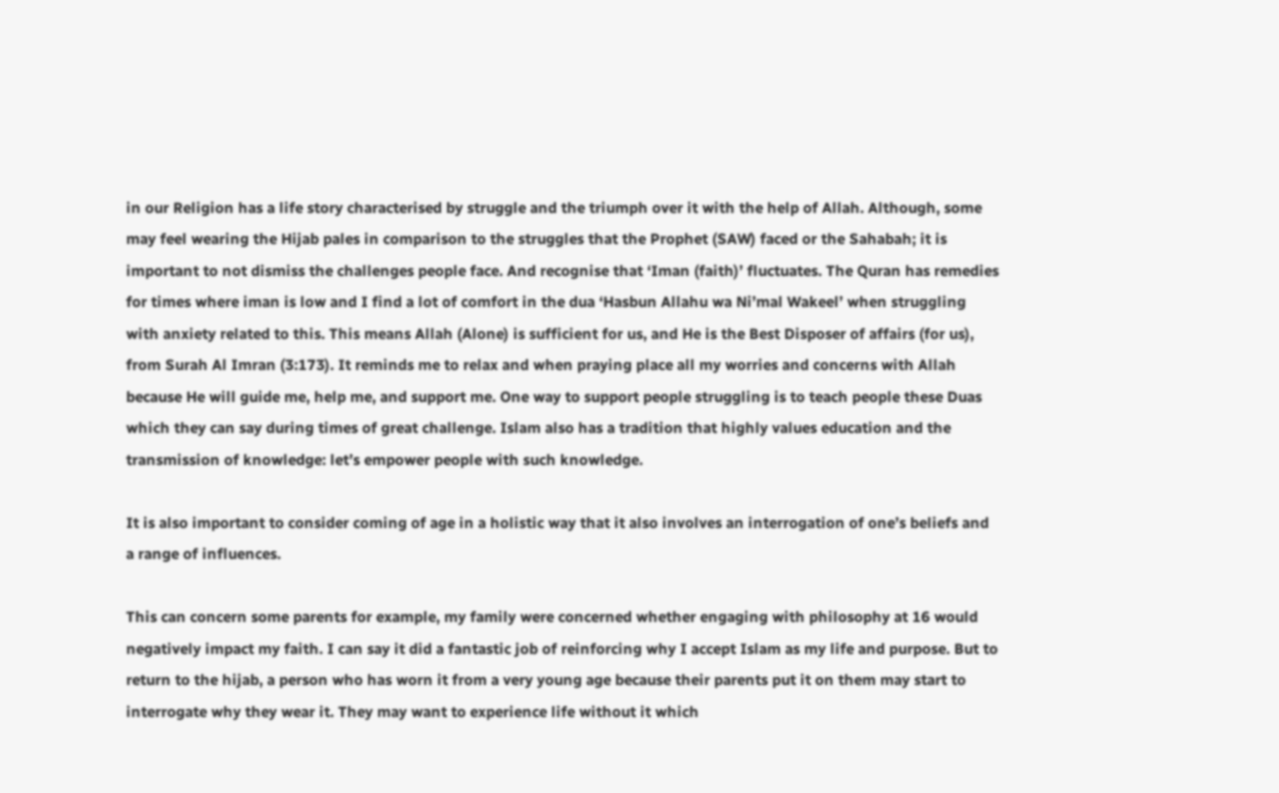in our Religion has a life story characterised by struggle and the triumph over it with the help of Allah. Although, some may feel wearing the Hijab pales in comparison to the struggles that the Prophet (SAW) faced or the Sahabah; it is important to not dismiss the challenges people face. And recognise that ‘Iman (faith)’ fluctuates. The Quran has remedies for times where iman is low and I find a lot of comfort in the dua ‘Hasbun Allahu wa Ni’mal Wakeel’ when struggling with anxiety related to this. This means Allah (Alone) is sufficient for us, and He is the Best Disposer of affairs (for us), from Surah Al Imran (3:173). It reminds me to relax and when praying place all my worries and concerns with Allah because He will guide me, help me, and support me. One way to support people struggling is to teach people these Duas which they can say during times of great challenge. Islam also has a tradition that highly values education and the transmission of knowledge: let’s empower people with such knowledge.

It is also important to consider coming of age in a holistic way that it also involves an interrogation of one’s beliefs and a range of influences.

This can concern some parents for example, my family were concerned whether engaging with philosophy at 16 would negatively impact my faith. I can say it did a fantastic job of reinforcing why I accept Islam as my life and purpose. But to return to the hijab, a person who has worn it from a very young age because their parents put it on them may start to interrogate why they wear it. They may want to experience life without it which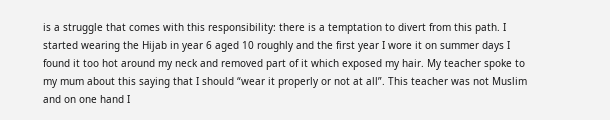is a struggle that comes with this responsibility: there is a temptation to divert from this path. I started wearing the Hijab in year 6 aged 10 roughly and the first year I wore it on summer days I found it too hot around my neck and removed part of it which exposed my hair. My teacher spoke to my mum about this saying that I should “wear it properly or not at all”. This teacher was not Muslim and on one hand I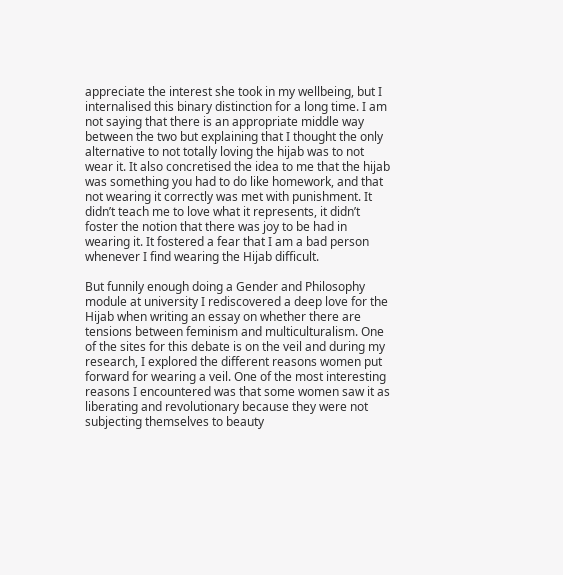appreciate the interest she took in my wellbeing, but I internalised this binary distinction for a long time. I am not saying that there is an appropriate middle way between the two but explaining that I thought the only alternative to not totally loving the hijab was to not wear it. It also concretised the idea to me that the hijab was something you had to do like homework, and that not wearing it correctly was met with punishment. It didn’t teach me to love what it represents, it didn’t foster the notion that there was joy to be had in wearing it. It fostered a fear that I am a bad person whenever I find wearing the Hijab difficult.

But funnily enough doing a Gender and Philosophy module at university I rediscovered a deep love for the Hijab when writing an essay on whether there are tensions between feminism and multiculturalism. One of the sites for this debate is on the veil and during my research, I explored the different reasons women put forward for wearing a veil. One of the most interesting reasons I encountered was that some women saw it as liberating and revolutionary because they were not subjecting themselves to beauty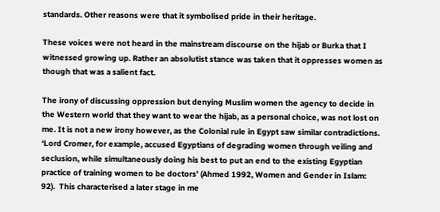standards. Other reasons were that it symbolised pride in their heritage.

These voices were not heard in the mainstream discourse on the hijab or Burka that I witnessed growing up. Rather an absolutist stance was taken that it oppresses women as though that was a salient fact.

The irony of discussing oppression but denying Muslim women the agency to decide in the Western world that they want to wear the hijab, as a personal choice, was not lost on me. It is not a new irony however, as the Colonial rule in Egypt saw similar contradictions. ‘Lord Cromer, for example, accused Egyptians of degrading women through veiling and seclusion, while simultaneously doing his best to put an end to the existing Egyptian practice of training women to be doctors’ (Ahmed 1992, Women and Gender in Islam: 92).  This characterised a later stage in me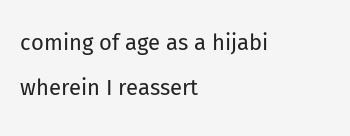coming of age as a hijabi wherein I reassert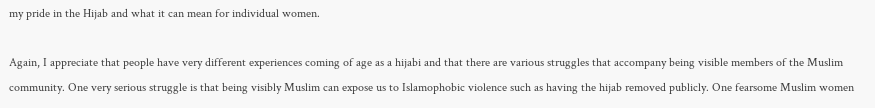my pride in the Hijab and what it can mean for individual women.

Again, I appreciate that people have very different experiences coming of age as a hijabi and that there are various struggles that accompany being visible members of the Muslim community. One very serious struggle is that being visibly Muslim can expose us to Islamophobic violence such as having the hijab removed publicly. One fearsome Muslim women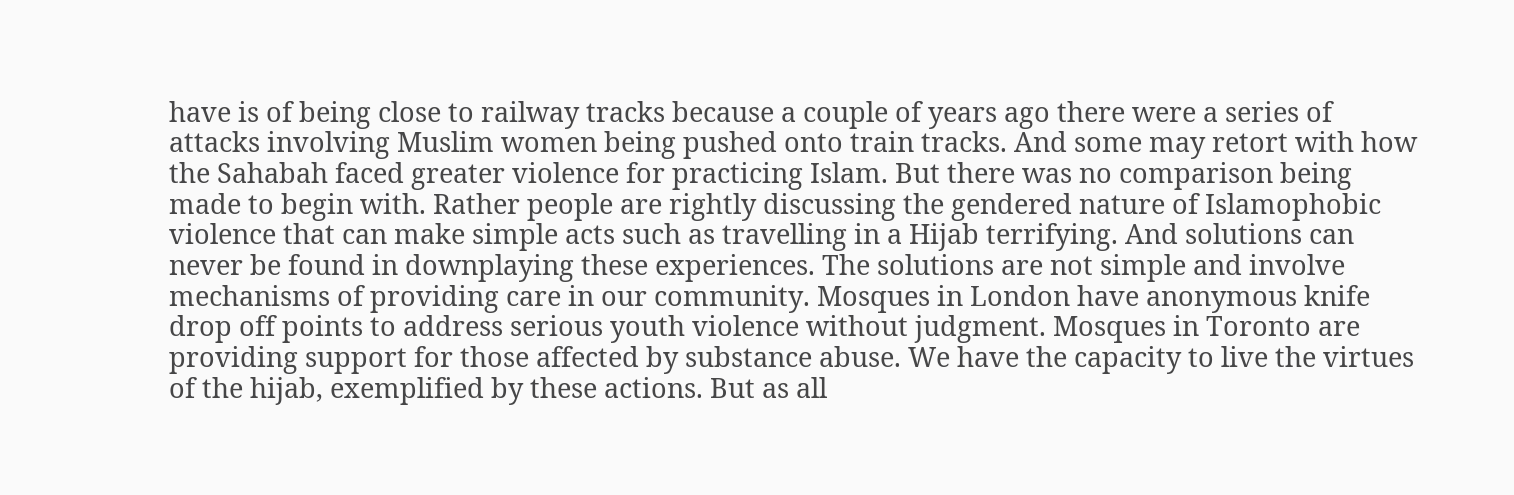have is of being close to railway tracks because a couple of years ago there were a series of attacks involving Muslim women being pushed onto train tracks. And some may retort with how the Sahabah faced greater violence for practicing Islam. But there was no comparison being made to begin with. Rather people are rightly discussing the gendered nature of Islamophobic violence that can make simple acts such as travelling in a Hijab terrifying. And solutions can never be found in downplaying these experiences. The solutions are not simple and involve mechanisms of providing care in our community. Mosques in London have anonymous knife drop off points to address serious youth violence without judgment. Mosques in Toronto are providing support for those affected by substance abuse. We have the capacity to live the virtues of the hijab, exemplified by these actions. But as all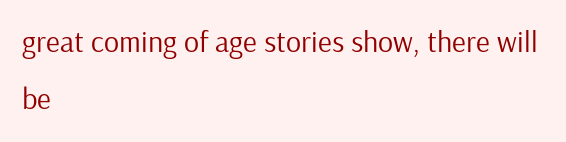great coming of age stories show, there will be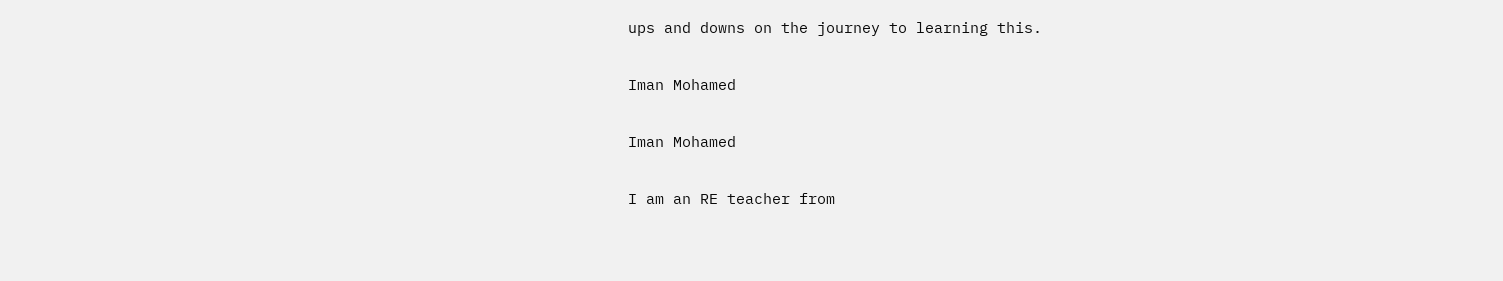ups and downs on the journey to learning this.

Iman Mohamed

Iman Mohamed

I am an RE teacher from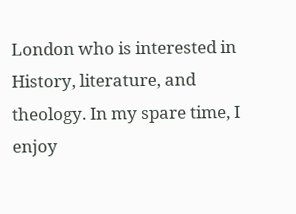London who is interested in History, literature, and theology. In my spare time, I enjoy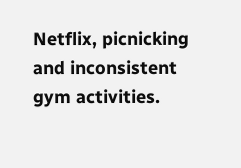Netflix, picnicking and inconsistent gym activities.